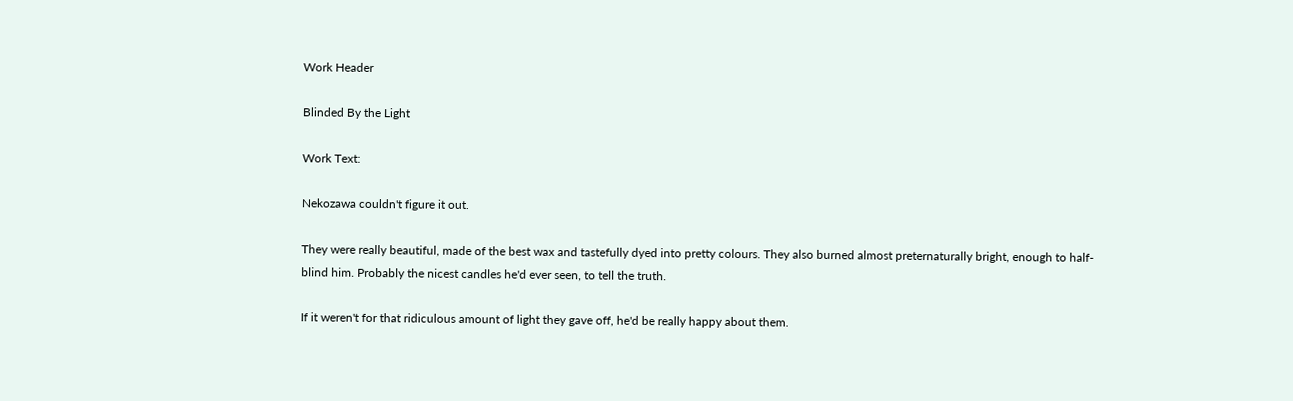Work Header

Blinded By the Light

Work Text:

Nekozawa couldn't figure it out.

They were really beautiful, made of the best wax and tastefully dyed into pretty colours. They also burned almost preternaturally bright, enough to half-blind him. Probably the nicest candles he'd ever seen, to tell the truth.

If it weren't for that ridiculous amount of light they gave off, he'd be really happy about them.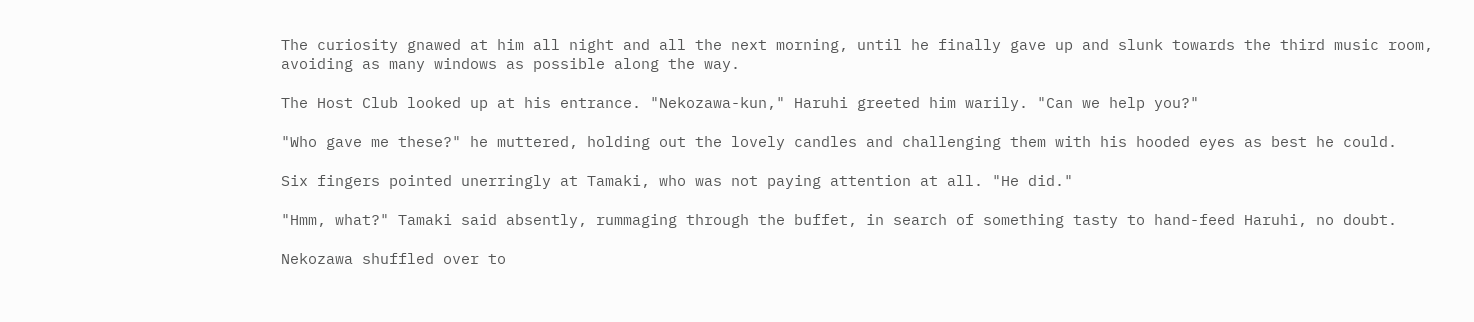The curiosity gnawed at him all night and all the next morning, until he finally gave up and slunk towards the third music room, avoiding as many windows as possible along the way.

The Host Club looked up at his entrance. "Nekozawa-kun," Haruhi greeted him warily. "Can we help you?"

"Who gave me these?" he muttered, holding out the lovely candles and challenging them with his hooded eyes as best he could.

Six fingers pointed unerringly at Tamaki, who was not paying attention at all. "He did."

"Hmm, what?" Tamaki said absently, rummaging through the buffet, in search of something tasty to hand-feed Haruhi, no doubt.

Nekozawa shuffled over to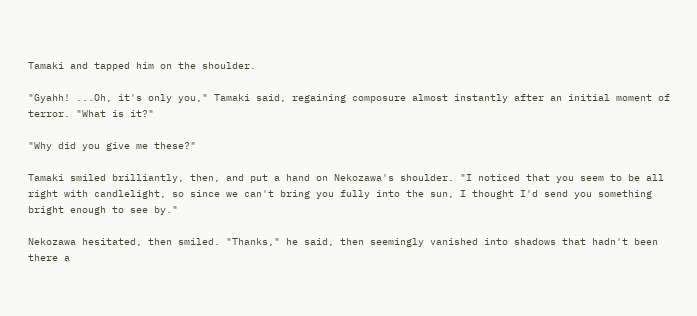Tamaki and tapped him on the shoulder.

"Gyahh! ...Oh, it's only you," Tamaki said, regaining composure almost instantly after an initial moment of terror. "What is it?"

"Why did you give me these?"

Tamaki smiled brilliantly, then, and put a hand on Nekozawa's shoulder. "I noticed that you seem to be all right with candlelight, so since we can't bring you fully into the sun, I thought I'd send you something bright enough to see by."

Nekozawa hesitated, then smiled. "Thanks," he said, then seemingly vanished into shadows that hadn't been there a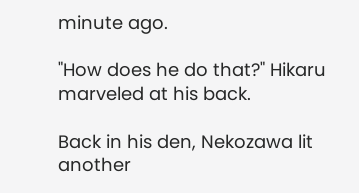minute ago.

"How does he do that?" Hikaru marveled at his back.

Back in his den, Nekozawa lit another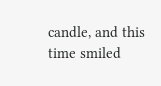candle, and this time smiled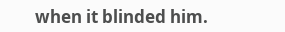when it blinded him.